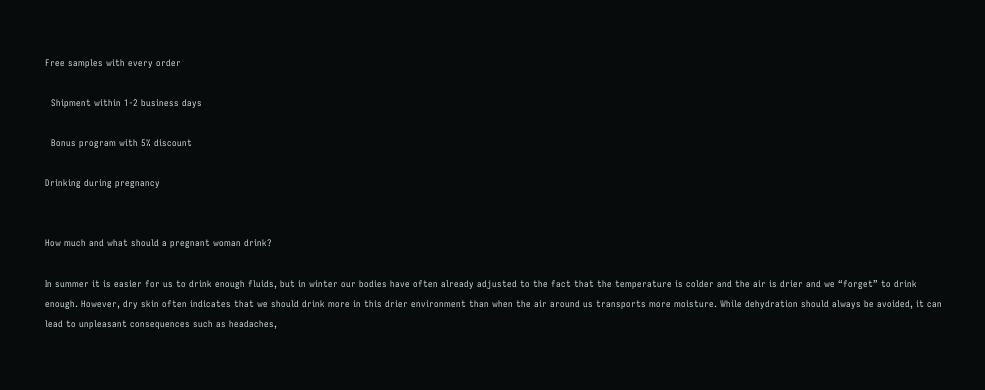Free samples with every order

  Shipment within 1-2 business days

  Bonus program with 5% discount

Drinking during pregnancy


How much and what should a pregnant woman drink?

In summer it is easier for us to drink enough fluids, but in winter our bodies have often already adjusted to the fact that the temperature is colder and the air is drier and we “forget” to drink enough. However, dry skin often indicates that we should drink more in this drier environment than when the air around us transports more moisture. While dehydration should always be avoided, it can lead to unpleasant consequences such as headaches,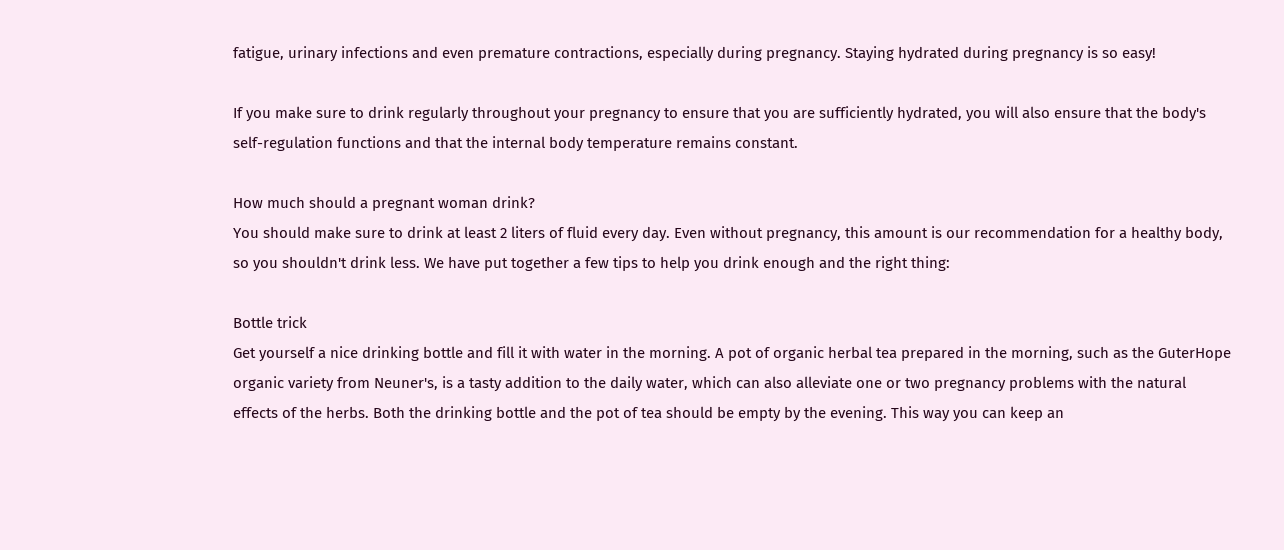fatigue, urinary infections and even premature contractions, especially during pregnancy. Staying hydrated during pregnancy is so easy!

If you make sure to drink regularly throughout your pregnancy to ensure that you are sufficiently hydrated, you will also ensure that the body's self-regulation functions and that the internal body temperature remains constant.

How much should a pregnant woman drink?
You should make sure to drink at least 2 liters of fluid every day. Even without pregnancy, this amount is our recommendation for a healthy body, so you shouldn't drink less. We have put together a few tips to help you drink enough and the right thing:

Bottle trick
Get yourself a nice drinking bottle and fill it with water in the morning. A pot of organic herbal tea prepared in the morning, such as the GuterHope organic variety from Neuner's, is a tasty addition to the daily water, which can also alleviate one or two pregnancy problems with the natural effects of the herbs. Both the drinking bottle and the pot of tea should be empty by the evening. This way you can keep an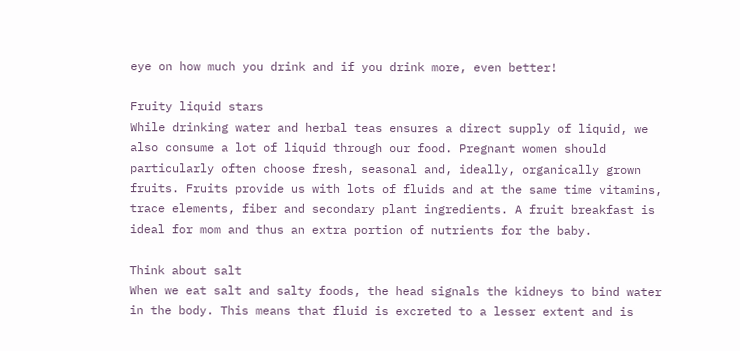eye on how much you drink and if you drink more, even better!

Fruity liquid stars
While drinking water and herbal teas ensures a direct supply of liquid, we also consume a lot of liquid through our food. Pregnant women should particularly often choose fresh, seasonal and, ideally, organically grown fruits. Fruits provide us with lots of fluids and at the same time vitamins, trace elements, fiber and secondary plant ingredients. A fruit breakfast is ideal for mom and thus an extra portion of nutrients for the baby.

Think about salt
When we eat salt and salty foods, the head signals the kidneys to bind water in the body. This means that fluid is excreted to a lesser extent and is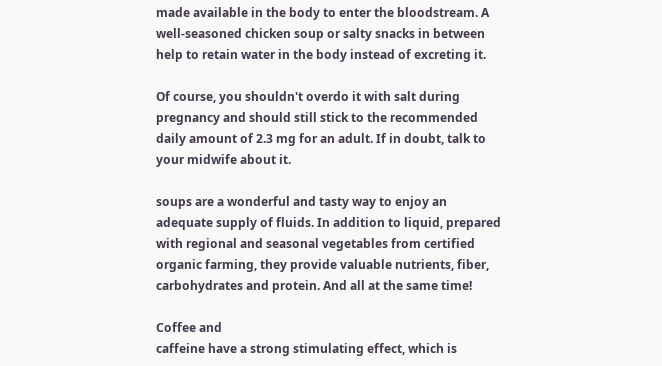made available in the body to enter the bloodstream. A well-seasoned chicken soup or salty snacks in between help to retain water in the body instead of excreting it.

Of course, you shouldn't overdo it with salt during pregnancy and should still stick to the recommended daily amount of 2.3 mg for an adult. If in doubt, talk to your midwife about it.

soups are a wonderful and tasty way to enjoy an adequate supply of fluids. In addition to liquid, prepared with regional and seasonal vegetables from certified organic farming, they provide valuable nutrients, fiber, carbohydrates and protein. And all at the same time!

Coffee and
caffeine have a strong stimulating effect, which is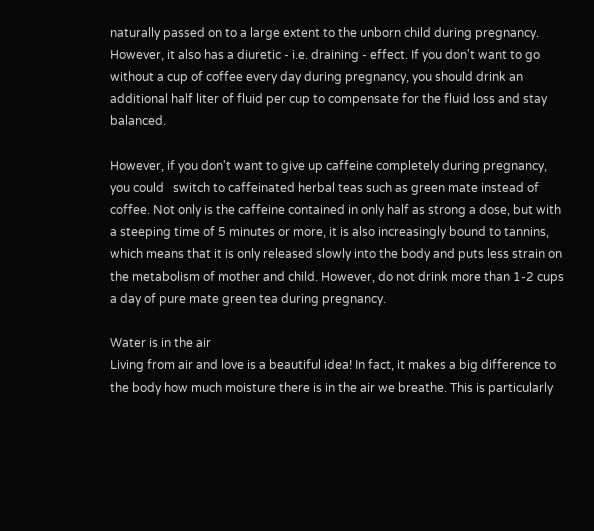naturally passed on to a large extent to the unborn child during pregnancy. However, it also has a diuretic - i.e. draining - effect. If you don't want to go without a cup of coffee every day during pregnancy, you should drink an additional half liter of fluid per cup to compensate for the fluid loss and stay balanced.

However, if you don't want to give up caffeine completely during pregnancy, you could   switch to caffeinated herbal teas such as green mate instead of coffee. Not only is the caffeine contained in only half as strong a dose, but with a steeping time of 5 minutes or more, it is also increasingly bound to tannins, which means that it is only released slowly into the body and puts less strain on the metabolism of mother and child. However, do not drink more than 1-2 cups a day of pure mate green tea during pregnancy.

Water is in the air
Living from air and love is a beautiful idea! In fact, it makes a big difference to the body how much moisture there is in the air we breathe. This is particularly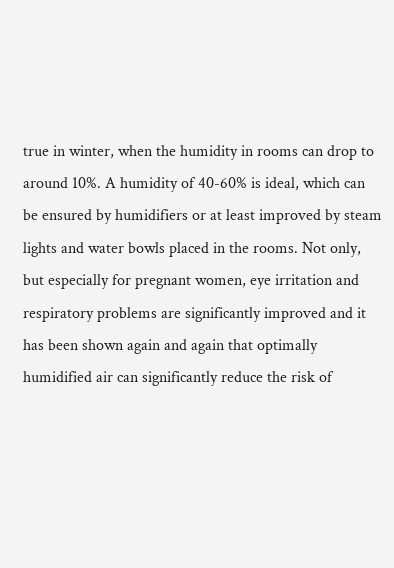true in winter, when the humidity in rooms can drop to around 10%. A humidity of 40-60% is ideal, which can be ensured by humidifiers or at least improved by steam lights and water bowls placed in the rooms. Not only, but especially for pregnant women, eye irritation and respiratory problems are significantly improved and it has been shown again and again that optimally humidified air can significantly reduce the risk of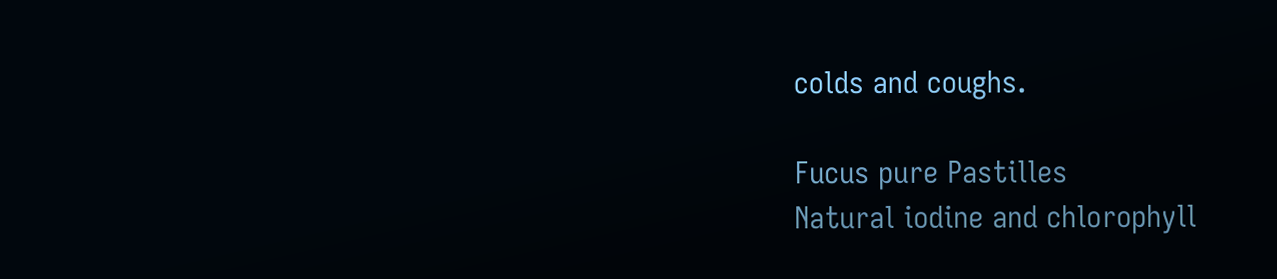colds and coughs.

Fucus pure Pastilles
Natural iodine and chlorophyll